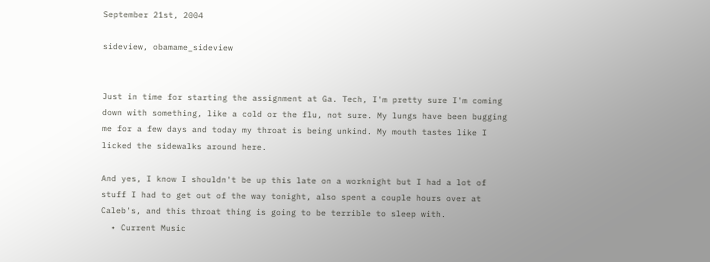September 21st, 2004

sideview, obamame_sideview


Just in time for starting the assignment at Ga. Tech, I'm pretty sure I'm coming down with something, like a cold or the flu, not sure. My lungs have been bugging me for a few days and today my throat is being unkind. My mouth tastes like I licked the sidewalks around here.

And yes, I know I shouldn't be up this late on a worknight but I had a lot of stuff I had to get out of the way tonight, also spent a couple hours over at Caleb's, and this throat thing is going to be terrible to sleep with.
  • Current Music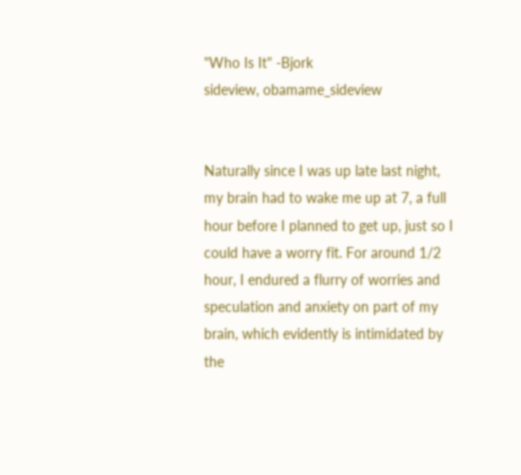"Who Is It" -Bjork
sideview, obamame_sideview


Naturally since I was up late last night, my brain had to wake me up at 7, a full hour before I planned to get up, just so I could have a worry fit. For around 1/2 hour, I endured a flurry of worries and speculation and anxiety on part of my brain, which evidently is intimidated by the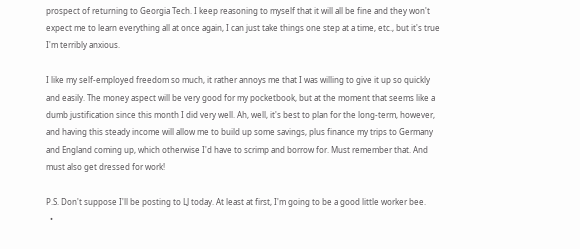prospect of returning to Georgia Tech. I keep reasoning to myself that it will all be fine and they won't expect me to learn everything all at once again, I can just take things one step at a time, etc., but it's true I'm terribly anxious.

I like my self-employed freedom so much, it rather annoys me that I was willing to give it up so quickly and easily. The money aspect will be very good for my pocketbook, but at the moment that seems like a dumb justification since this month I did very well. Ah, well, it's best to plan for the long-term, however, and having this steady income will allow me to build up some savings, plus finance my trips to Germany and England coming up, which otherwise I'd have to scrimp and borrow for. Must remember that. And must also get dressed for work!

P.S. Don't suppose I'll be posting to LJ today. At least at first, I'm going to be a good little worker bee.
  •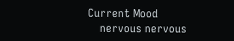Current Mood
    nervous nervous